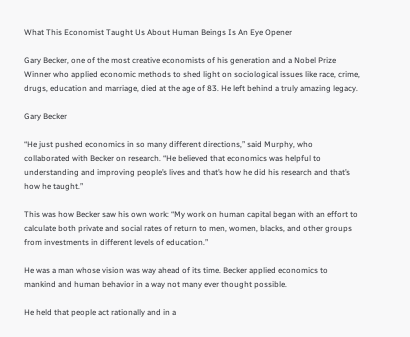What This Economist Taught Us About Human Beings Is An Eye Opener

Gary Becker, one of the most creative economists of his generation and a Nobel Prize Winner who applied economic methods to shed light on sociological issues like race, crime, drugs, education and marriage, died at the age of 83. He left behind a truly amazing legacy.

Gary Becker

“He just pushed economics in so many different directions,” said Murphy, who collaborated with Becker on research. “He believed that economics was helpful to understanding and improving people’s lives and that’s how he did his research and that’s how he taught.”

This was how Becker saw his own work: “My work on human capital began with an effort to calculate both private and social rates of return to men, women, blacks, and other groups from investments in different levels of education.”

He was a man whose vision was way ahead of its time. Becker applied economics to mankind and human behavior in a way not many ever thought possible.

He held that people act rationally and in a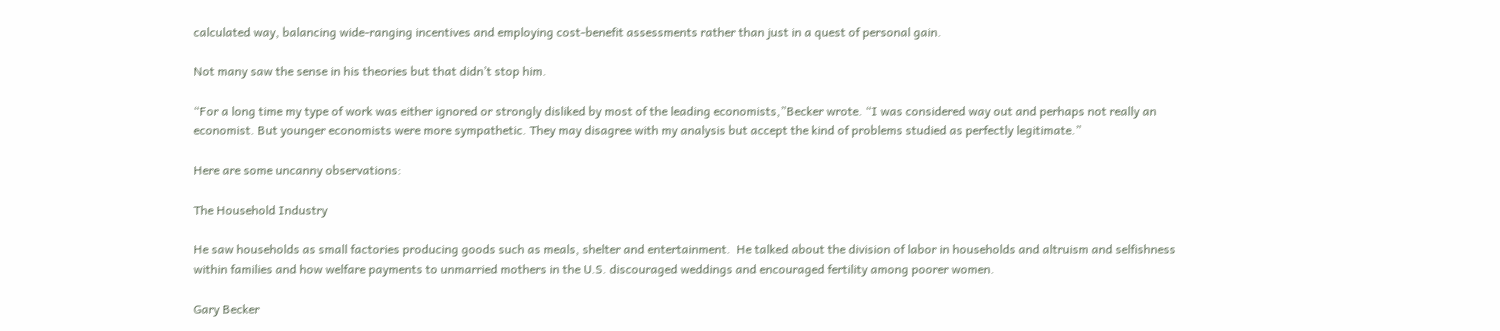calculated way, balancing wide-ranging incentives and employing cost-benefit assessments rather than just in a quest of personal gain.

Not many saw the sense in his theories but that didn’t stop him.

“For a long time my type of work was either ignored or strongly disliked by most of the leading economists,”Becker wrote. “I was considered way out and perhaps not really an economist. But younger economists were more sympathetic. They may disagree with my analysis but accept the kind of problems studied as perfectly legitimate.”

Here are some uncanny observations:

The Household Industry

He saw households as small factories producing goods such as meals, shelter and entertainment.  He talked about the division of labor in households and altruism and selfishness within families and how welfare payments to unmarried mothers in the U.S. discouraged weddings and encouraged fertility among poorer women.

Gary Becker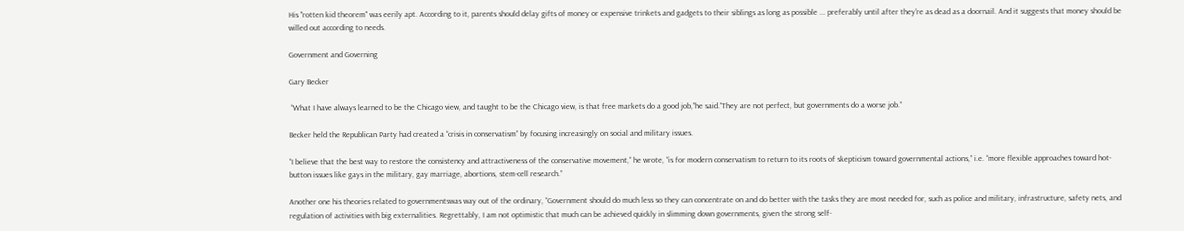His "rotten kid theorem" was eerily apt. According to it, parents should delay gifts of money or expensive trinkets and gadgets to their siblings as long as possible ... preferably until after they're as dead as a doornail. And it suggests that money should be willed out according to needs.

Government and Governing

Gary Becker

 “What I have always learned to be the Chicago view, and taught to be the Chicago view, is that free markets do a good job,”he said.“They are not perfect, but governments do a worse job.”

Becker held the Republican Party had created a “crisis in conservatism” by focusing increasingly on social and military issues.

“I believe that the best way to restore the consistency and attractiveness of the conservative movement,” he wrote, “is for modern conservatism to return to its roots of skepticism toward governmental actions,” i.e. “more flexible approaches toward hot-button issues like gays in the military, gay marriage, abortions, stem-cell research.”

Another one his theories related to governmentswas way out of the ordinary, “Government should do much less so they can concentrate on and do better with the tasks they are most needed for, such as police and military, infrastructure, safety nets, and regulation of activities with big externalities. Regrettably, I am not optimistic that much can be achieved quickly in slimming down governments, given the strong self-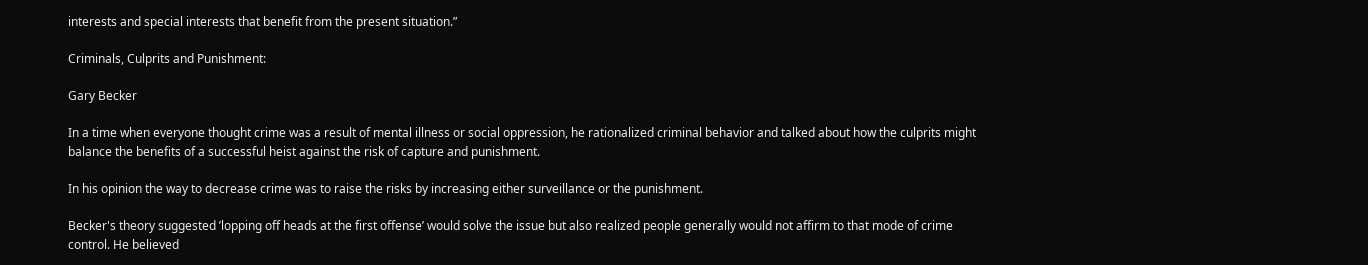interests and special interests that benefit from the present situation.”

Criminals, Culprits and Punishment:

Gary Becker

In a time when everyone thought crime was a result of mental illness or social oppression, he rationalized criminal behavior and talked about how the culprits might balance the benefits of a successful heist against the risk of capture and punishment.

In his opinion the way to decrease crime was to raise the risks by increasing either surveillance or the punishment.

Becker's theory suggested ’lopping off heads at the first offense’ would solve the issue but also realized people generally would not affirm to that mode of crime control. He believed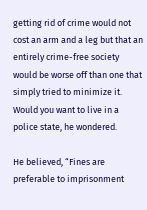getting rid of crime would not cost an arm and a leg but that an entirely crime-free society would be worse off than one that simply tried to minimize it. Would you want to live in a police state, he wondered.

He believed, “Fines are preferable to imprisonment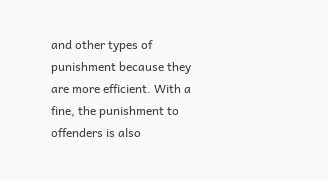and other types of punishment because they are more efficient. With a fine, the punishment to offenders is also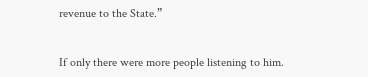revenue to the State.”


If only there were more people listening to him.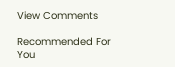View Comments

Recommended For You